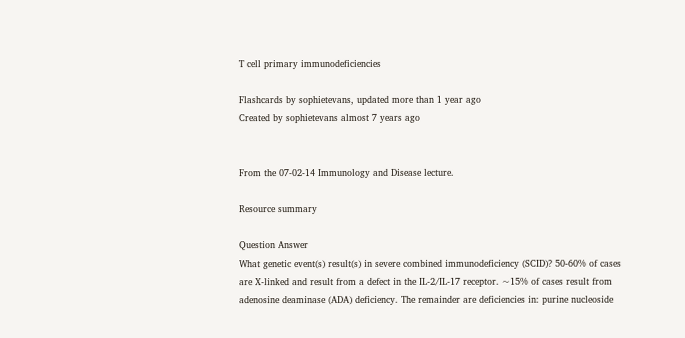T cell primary immunodeficiencies

Flashcards by sophietevans, updated more than 1 year ago
Created by sophietevans almost 7 years ago


From the 07-02-14 Immunology and Disease lecture.

Resource summary

Question Answer
What genetic event(s) result(s) in severe combined immunodeficiency (SCID)? 50-60% of cases are X-linked and result from a defect in the IL-2/IL-17 receptor. ~15% of cases result from adenosine deaminase (ADA) deficiency. The remainder are deficiencies in: purine nucleoside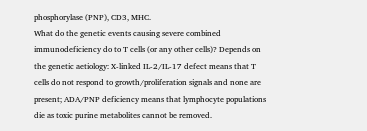phosphorylase (PNP), CD3, MHC.
What do the genetic events causing severe combined immunodeficiency do to T cells (or any other cells)? Depends on the genetic aetiology: X-linked IL-2/IL-17 defect means that T cells do not respond to growth/proliferation signals and none are present; ADA/PNP deficiency means that lymphocyte populations die as toxic purine metabolites cannot be removed.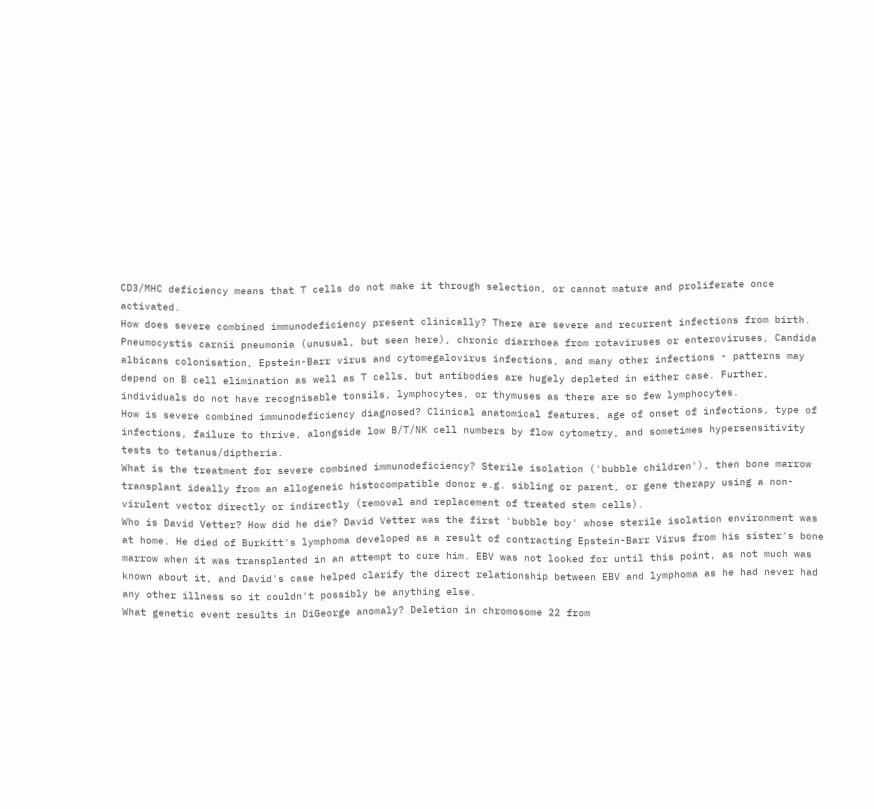CD3/MHC deficiency means that T cells do not make it through selection, or cannot mature and proliferate once activated.
How does severe combined immunodeficiency present clinically? There are severe and recurrent infections from birth. Pneumocystis carnii pneumonia (unusual, but seen here), chronic diarrhoea from rotaviruses or enteroviruses, Candida albicans colonisation, Epstein-Barr virus and cytomegalovirus infections, and many other infections - patterns may depend on B cell elimination as well as T cells, but antibodies are hugely depleted in either case. Further, individuals do not have recognisable tonsils, lymphocytes, or thymuses as there are so few lymphocytes.
How is severe combined immunodeficiency diagnosed? Clinical anatomical features, age of onset of infections, type of infections, failure to thrive, alongside low B/T/NK cell numbers by flow cytometry, and sometimes hypersensitivity tests to tetanus/diptheria.
What is the treatment for severe combined immunodeficiency? Sterile isolation ('bubble children'), then bone marrow transplant ideally from an allogeneic histocompatible donor e.g. sibling or parent, or gene therapy using a non-virulent vector directly or indirectly (removal and replacement of treated stem cells).
Who is David Vetter? How did he die? David Vetter was the first 'bubble boy' whose sterile isolation environment was at home. He died of Burkitt's lymphoma developed as a result of contracting Epstein-Barr Virus from his sister's bone marrow when it was transplanted in an attempt to cure him. EBV was not looked for until this point, as not much was known about it, and David's case helped clarify the direct relationship between EBV and lymphoma as he had never had any other illness so it couldn't possibly be anything else.
What genetic event results in DiGeorge anomaly? Deletion in chromosome 22 from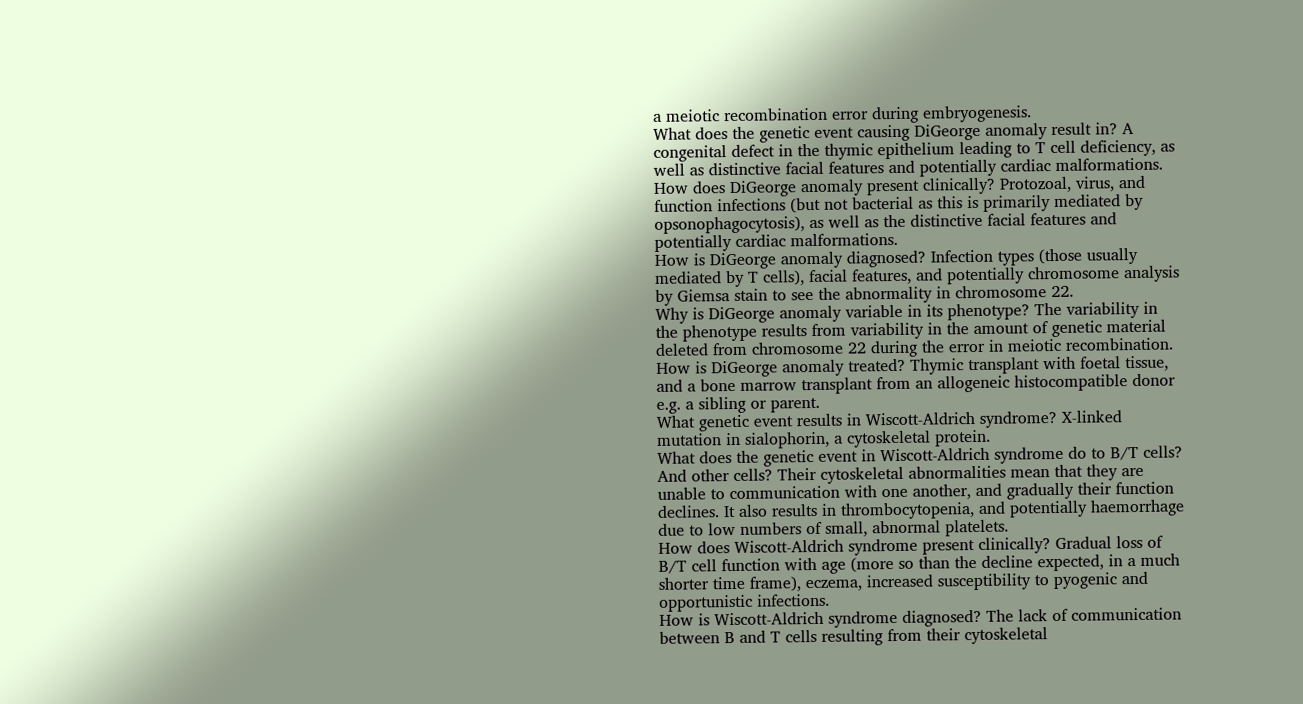a meiotic recombination error during embryogenesis.
What does the genetic event causing DiGeorge anomaly result in? A congenital defect in the thymic epithelium leading to T cell deficiency, as well as distinctive facial features and potentially cardiac malformations.
How does DiGeorge anomaly present clinically? Protozoal, virus, and function infections (but not bacterial as this is primarily mediated by opsonophagocytosis), as well as the distinctive facial features and potentially cardiac malformations.
How is DiGeorge anomaly diagnosed? Infection types (those usually mediated by T cells), facial features, and potentially chromosome analysis by Giemsa stain to see the abnormality in chromosome 22.
Why is DiGeorge anomaly variable in its phenotype? The variability in the phenotype results from variability in the amount of genetic material deleted from chromosome 22 during the error in meiotic recombination.
How is DiGeorge anomaly treated? Thymic transplant with foetal tissue, and a bone marrow transplant from an allogeneic histocompatible donor e.g. a sibling or parent.
What genetic event results in Wiscott-Aldrich syndrome? X-linked mutation in sialophorin, a cytoskeletal protein.
What does the genetic event in Wiscott-Aldrich syndrome do to B/T cells? And other cells? Their cytoskeletal abnormalities mean that they are unable to communication with one another, and gradually their function declines. It also results in thrombocytopenia, and potentially haemorrhage due to low numbers of small, abnormal platelets.
How does Wiscott-Aldrich syndrome present clinically? Gradual loss of B/T cell function with age (more so than the decline expected, in a much shorter time frame), eczema, increased susceptibility to pyogenic and opportunistic infections.
How is Wiscott-Aldrich syndrome diagnosed? The lack of communication between B and T cells resulting from their cytoskeletal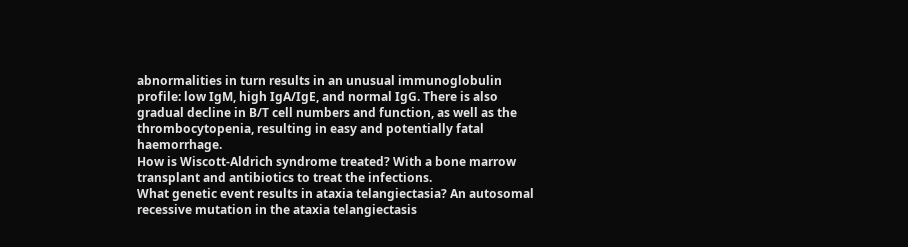abnormalities in turn results in an unusual immunoglobulin profile: low IgM, high IgA/IgE, and normal IgG. There is also gradual decline in B/T cell numbers and function, as well as the thrombocytopenia, resulting in easy and potentially fatal haemorrhage.
How is Wiscott-Aldrich syndrome treated? With a bone marrow transplant and antibiotics to treat the infections.
What genetic event results in ataxia telangiectasia? An autosomal recessive mutation in the ataxia telangiectasis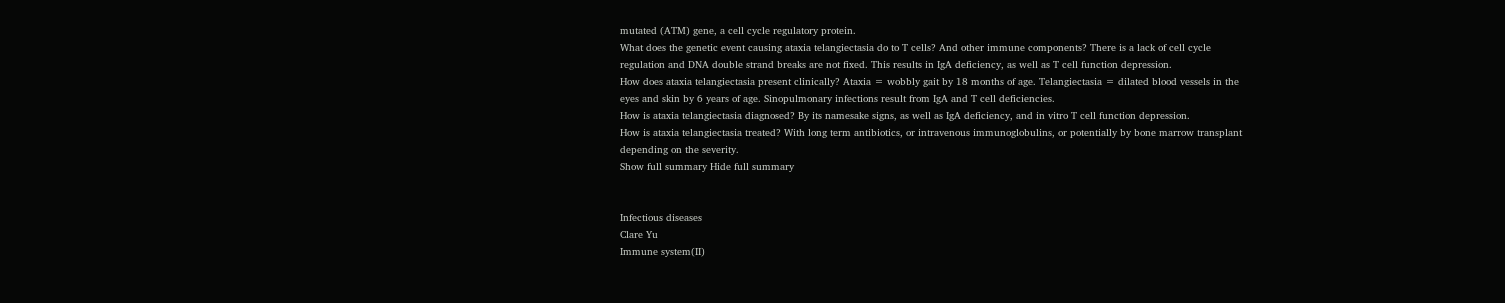mutated (ATM) gene, a cell cycle regulatory protein.
What does the genetic event causing ataxia telangiectasia do to T cells? And other immune components? There is a lack of cell cycle regulation and DNA double strand breaks are not fixed. This results in IgA deficiency, as well as T cell function depression.
How does ataxia telangiectasia present clinically? Ataxia = wobbly gait by 18 months of age. Telangiectasia = dilated blood vessels in the eyes and skin by 6 years of age. Sinopulmonary infections result from IgA and T cell deficiencies.
How is ataxia telangiectasia diagnosed? By its namesake signs, as well as IgA deficiency, and in vitro T cell function depression.
How is ataxia telangiectasia treated? With long term antibiotics, or intravenous immunoglobulins, or potentially by bone marrow transplant depending on the severity.
Show full summary Hide full summary


Infectious diseases
Clare Yu
Immune system(II)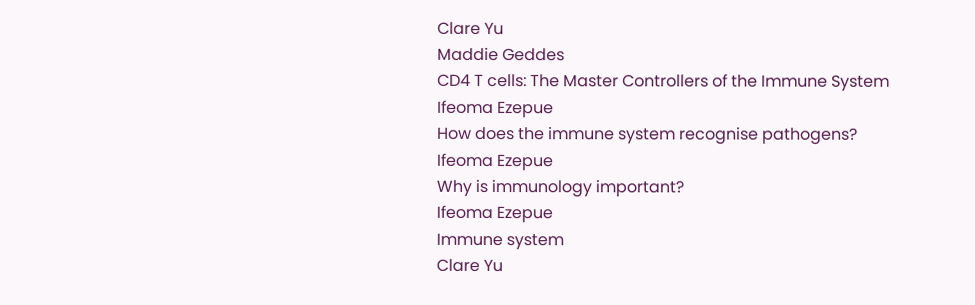Clare Yu
Maddie Geddes
CD4 T cells: The Master Controllers of the Immune System
Ifeoma Ezepue
How does the immune system recognise pathogens?
Ifeoma Ezepue
Why is immunology important?
Ifeoma Ezepue
Immune system
Clare Yu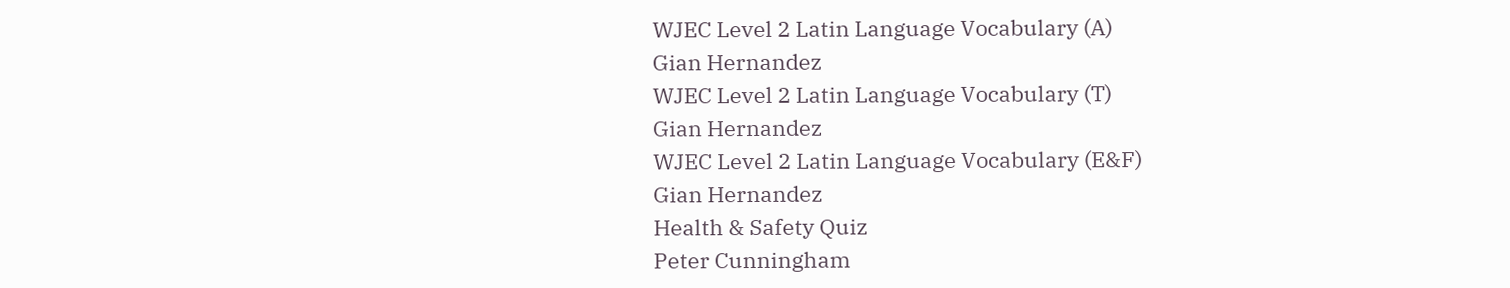WJEC Level 2 Latin Language Vocabulary (A)
Gian Hernandez
WJEC Level 2 Latin Language Vocabulary (T)
Gian Hernandez
WJEC Level 2 Latin Language Vocabulary (E&F)
Gian Hernandez
Health & Safety Quiz
Peter Cunningham